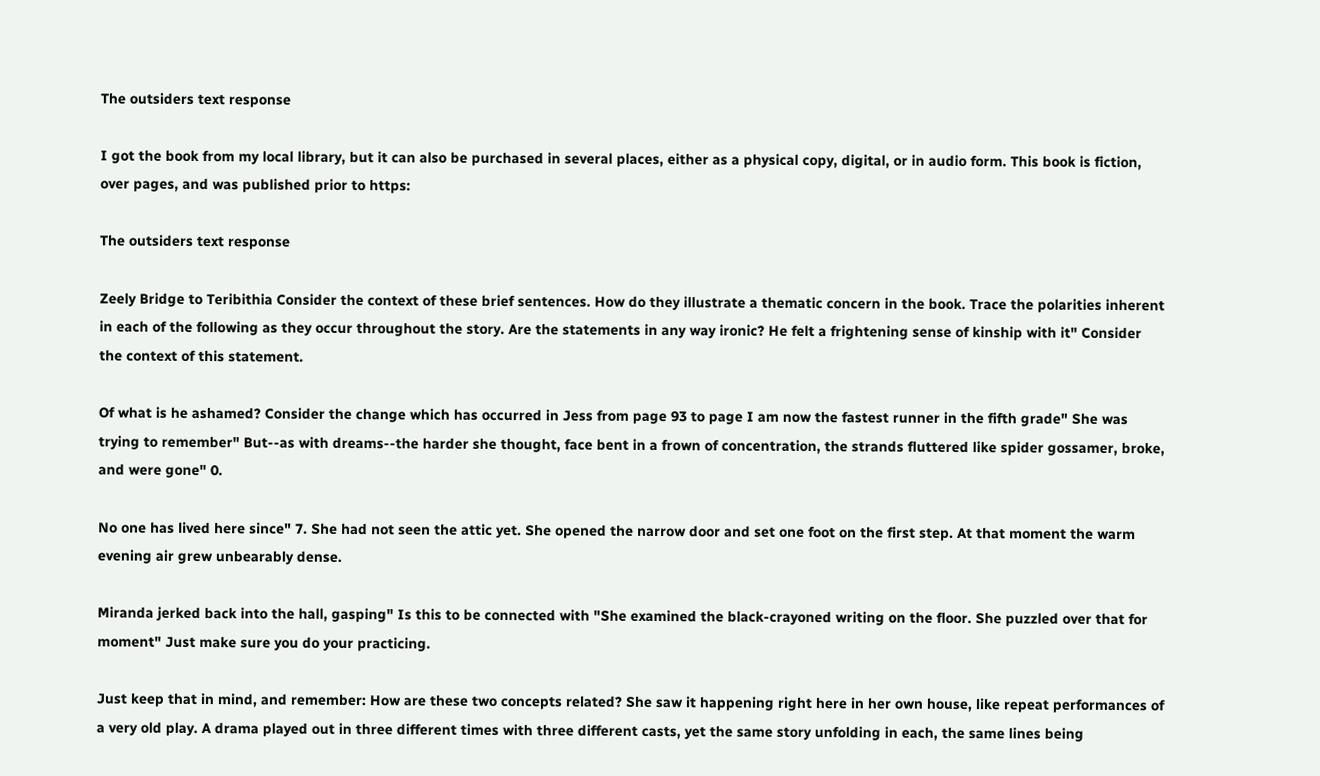The outsiders text response

I got the book from my local library, but it can also be purchased in several places, either as a physical copy, digital, or in audio form. This book is fiction, over pages, and was published prior to https:

The outsiders text response

Zeely Bridge to Teribithia Consider the context of these brief sentences. How do they illustrate a thematic concern in the book. Trace the polarities inherent in each of the following as they occur throughout the story. Are the statements in any way ironic? He felt a frightening sense of kinship with it" Consider the context of this statement.

Of what is he ashamed? Consider the change which has occurred in Jess from page 93 to page I am now the fastest runner in the fifth grade" She was trying to remember" But--as with dreams--the harder she thought, face bent in a frown of concentration, the strands fluttered like spider gossamer, broke, and were gone" 0.

No one has lived here since" 7. She had not seen the attic yet. She opened the narrow door and set one foot on the first step. At that moment the warm evening air grew unbearably dense.

Miranda jerked back into the hall, gasping" Is this to be connected with "She examined the black-crayoned writing on the floor. She puzzled over that for moment" Just make sure you do your practicing.

Just keep that in mind, and remember: How are these two concepts related? She saw it happening right here in her own house, like repeat performances of a very old play. A drama played out in three different times with three different casts, yet the same story unfolding in each, the same lines being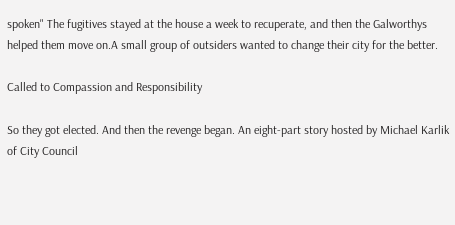spoken" The fugitives stayed at the house a week to recuperate, and then the Galworthys helped them move on.A small group of outsiders wanted to change their city for the better.

Called to Compassion and Responsibility

So they got elected. And then the revenge began. An eight-part story hosted by Michael Karlik of City Council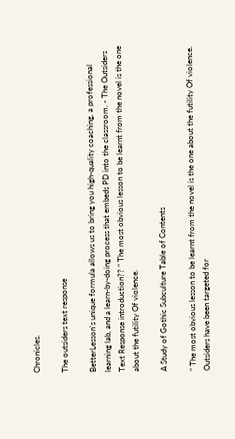Chronicles.

The outsiders text response

BetterLesson's unique formula allows us to bring you high-quality coaching, a professional learning lab, and a learn-by-doing process that embeds PD into the classroom. - The Outsiders Text Response introduction?? ” The most obvious lesson to be learnt from the novel is the one about the futility Of violence.

A Study of Gothic Subculture Table of Contents

” The most obvious lesson to be learnt from the novel is the one about the futility Of violence. Outsiders have been targeted for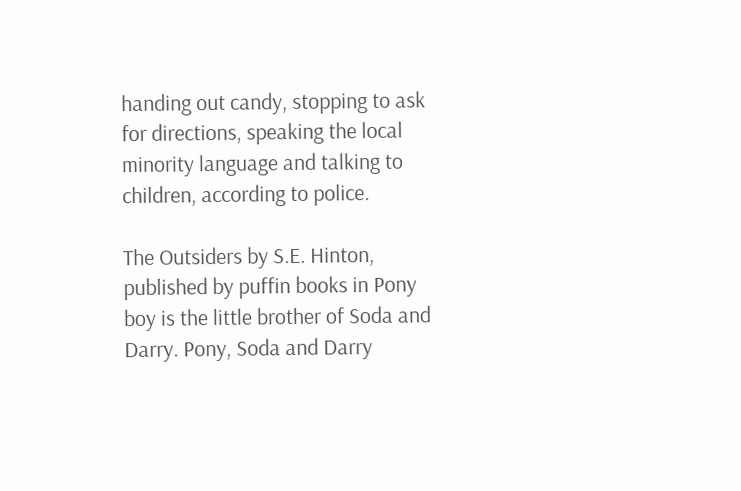handing out candy, stopping to ask for directions, speaking the local minority language and talking to children, according to police.

The Outsiders by S.E. Hinton, published by puffin books in Pony boy is the little brother of Soda and Darry. Pony, Soda and Darry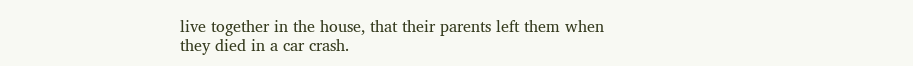live together in the house, that their parents left them when they died in a car crash.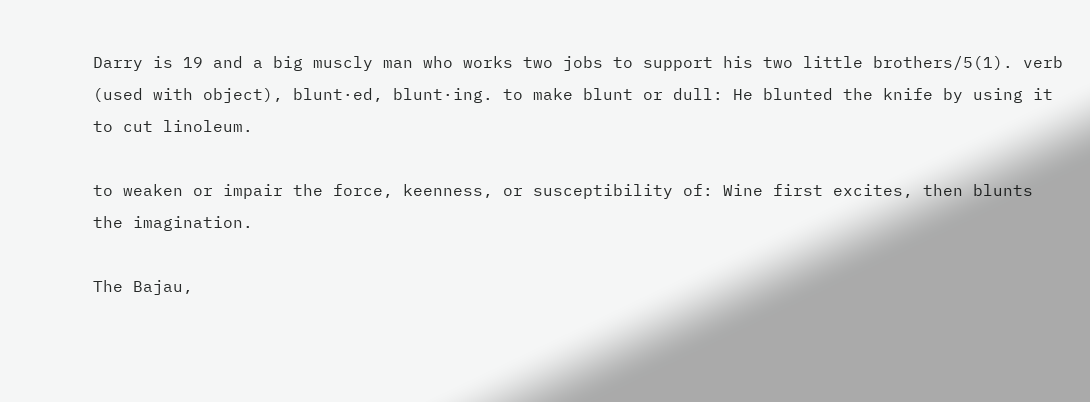Darry is 19 and a big muscly man who works two jobs to support his two little brothers/5(1). verb (used with object), blunt·ed, blunt·ing. to make blunt or dull: He blunted the knife by using it to cut linoleum.

to weaken or impair the force, keenness, or susceptibility of: Wine first excites, then blunts the imagination.

The Bajau,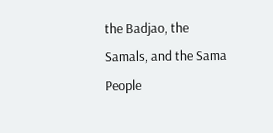the Badjao, the Samals, and the Sama People